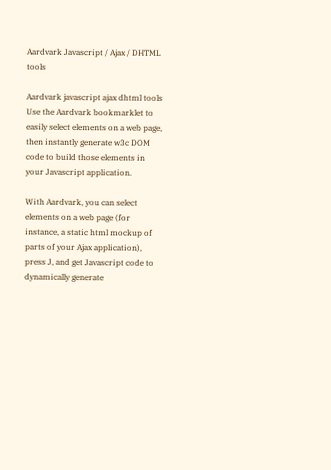Aardvark Javascript / Ajax / DHTML tools

Aardvark javascript ajax dhtml tools
Use the Aardvark bookmarklet to easily select elements on a web page, then instantly generate w3c DOM code to build those elements in your Javascript application.

With Aardvark, you can select elements on a web page (for instance, a static html mockup of parts of your Ajax application), press J, and get Javascript code to dynamically generate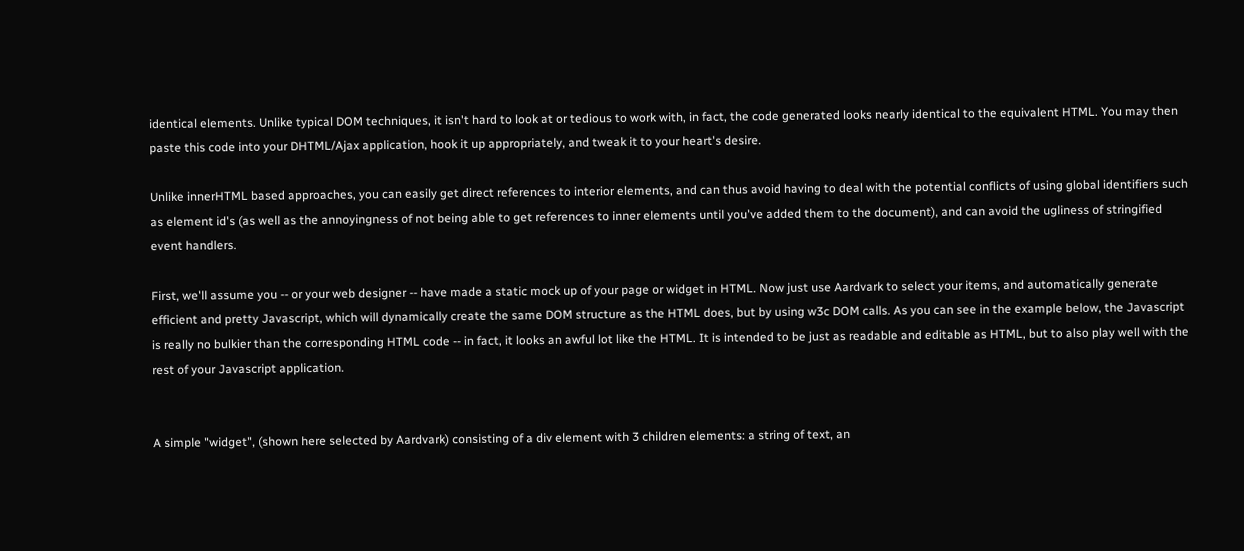identical elements. Unlike typical DOM techniques, it isn't hard to look at or tedious to work with, in fact, the code generated looks nearly identical to the equivalent HTML. You may then paste this code into your DHTML/Ajax application, hook it up appropriately, and tweak it to your heart's desire.

Unlike innerHTML based approaches, you can easily get direct references to interior elements, and can thus avoid having to deal with the potential conflicts of using global identifiers such as element id's (as well as the annoyingness of not being able to get references to inner elements until you've added them to the document), and can avoid the ugliness of stringified event handlers.

First, we'll assume you -- or your web designer -- have made a static mock up of your page or widget in HTML. Now just use Aardvark to select your items, and automatically generate efficient and pretty Javascript, which will dynamically create the same DOM structure as the HTML does, but by using w3c DOM calls. As you can see in the example below, the Javascript is really no bulkier than the corresponding HTML code -- in fact, it looks an awful lot like the HTML. It is intended to be just as readable and editable as HTML, but to also play well with the rest of your Javascript application.


A simple "widget", (shown here selected by Aardvark) consisting of a div element with 3 children elements: a string of text, an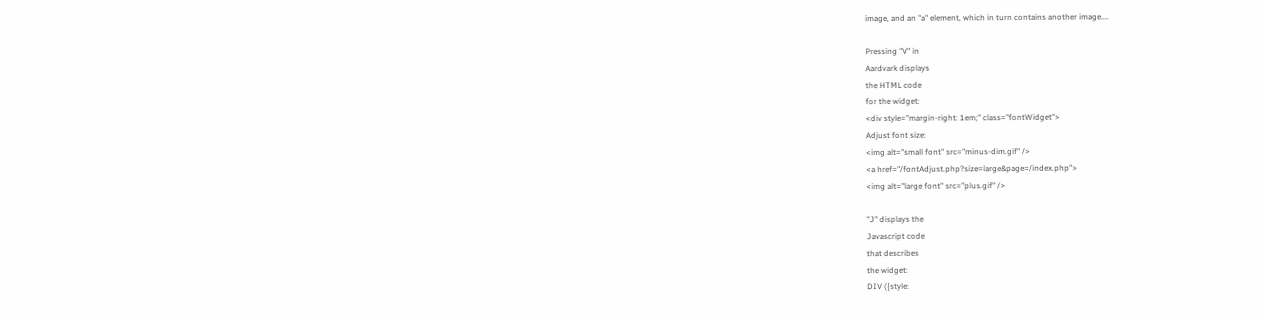image, and an "a" element, which in turn contains another image....

Pressing "V" in
Aardvark displays
the HTML code
for the widget:
<div style="margin-right: 1em;" class="fontWidget">
Adjust font size:
<img alt="small font" src="minus-dim.gif" />
<a href="/fontAdjust.php?size=large&page=/index.php">
<img alt="large font" src="plus.gif" />

"J" displays the
Javascript code
that describes
the widget:
DIV ({style: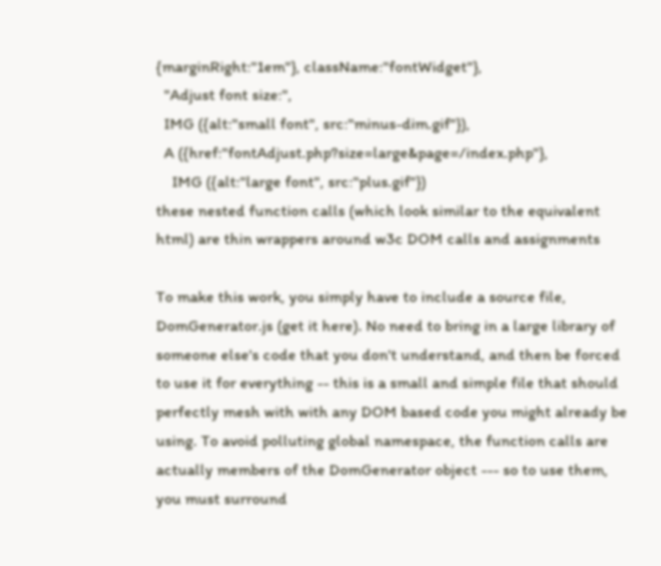{marginRight:"1em"}, className:"fontWidget"},
  "Adjust font size:",
  IMG ({alt:"small font", src:"minus-dim.gif"}),
  A ({href:"fontAdjust.php?size=large&page=/index.php"},
    IMG ({alt:"large font", src:"plus.gif"})
these nested function calls (which look similar to the equivalent html) are thin wrappers around w3c DOM calls and assignments

To make this work, you simply have to include a source file, DomGenerator.js (get it here). No need to bring in a large library of someone else's code that you don't understand, and then be forced to use it for everything -- this is a small and simple file that should perfectly mesh with with any DOM based code you might already be using. To avoid polluting global namespace, the function calls are actually members of the DomGenerator object --- so to use them, you must surround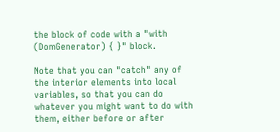the block of code with a "with (DomGenerator) { }" block.

Note that you can "catch" any of the interior elements into local variables, so that you can do whatever you might want to do with them, either before or after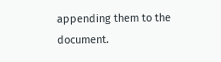appending them to the document.